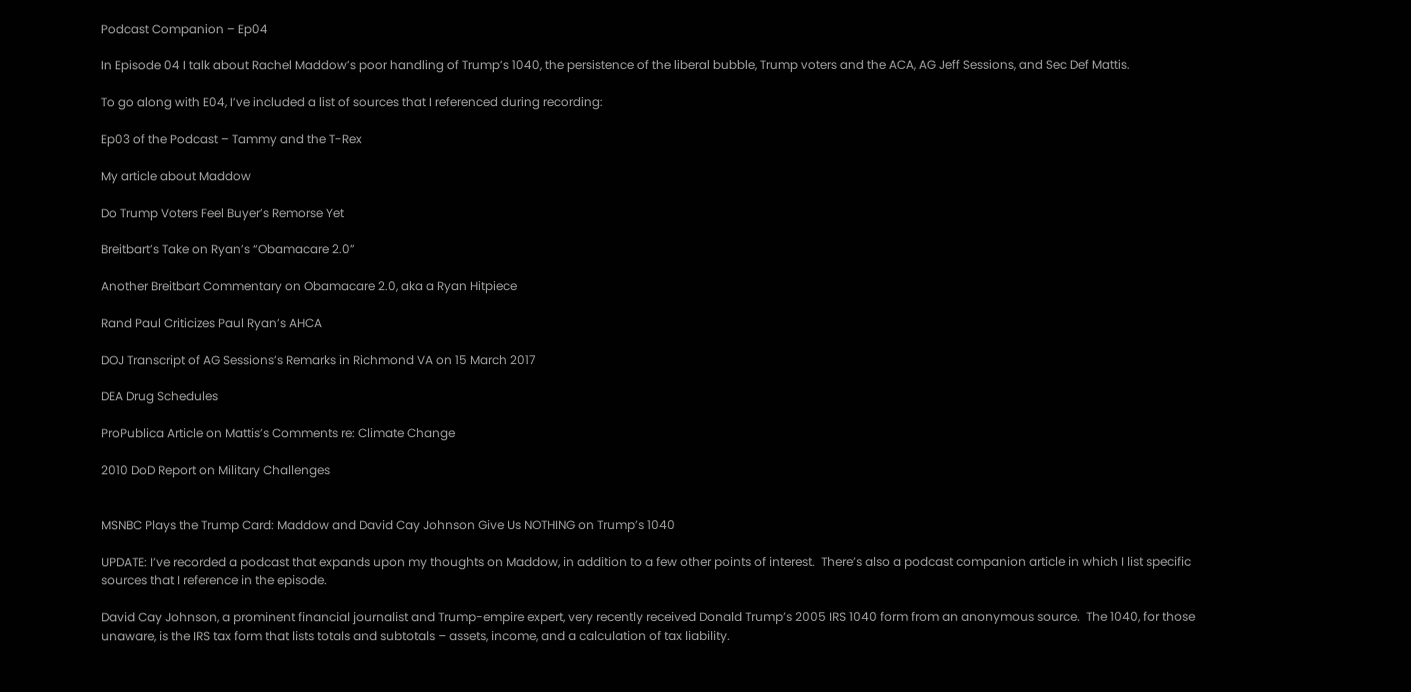Podcast Companion – Ep04

In Episode 04 I talk about Rachel Maddow’s poor handling of Trump’s 1040, the persistence of the liberal bubble, Trump voters and the ACA, AG Jeff Sessions, and Sec Def Mattis.

To go along with E04, I’ve included a list of sources that I referenced during recording:

Ep03 of the Podcast – Tammy and the T-Rex

My article about Maddow

Do Trump Voters Feel Buyer’s Remorse Yet

Breitbart’s Take on Ryan’s “Obamacare 2.0”

Another Breitbart Commentary on Obamacare 2.0, aka a Ryan Hitpiece

Rand Paul Criticizes Paul Ryan’s AHCA

DOJ Transcript of AG Sessions’s Remarks in Richmond VA on 15 March 2017

DEA Drug Schedules

ProPublica Article on Mattis’s Comments re: Climate Change

2010 DoD Report on Military Challenges


MSNBC Plays the Trump Card: Maddow and David Cay Johnson Give Us NOTHING on Trump’s 1040

UPDATE: I’ve recorded a podcast that expands upon my thoughts on Maddow, in addition to a few other points of interest.  There’s also a podcast companion article in which I list specific sources that I reference in the episode.

David Cay Johnson, a prominent financial journalist and Trump-empire expert, very recently received Donald Trump’s 2005 IRS 1040 form from an anonymous source.  The 1040, for those unaware, is the IRS tax form that lists totals and subtotals – assets, income, and a calculation of tax liability.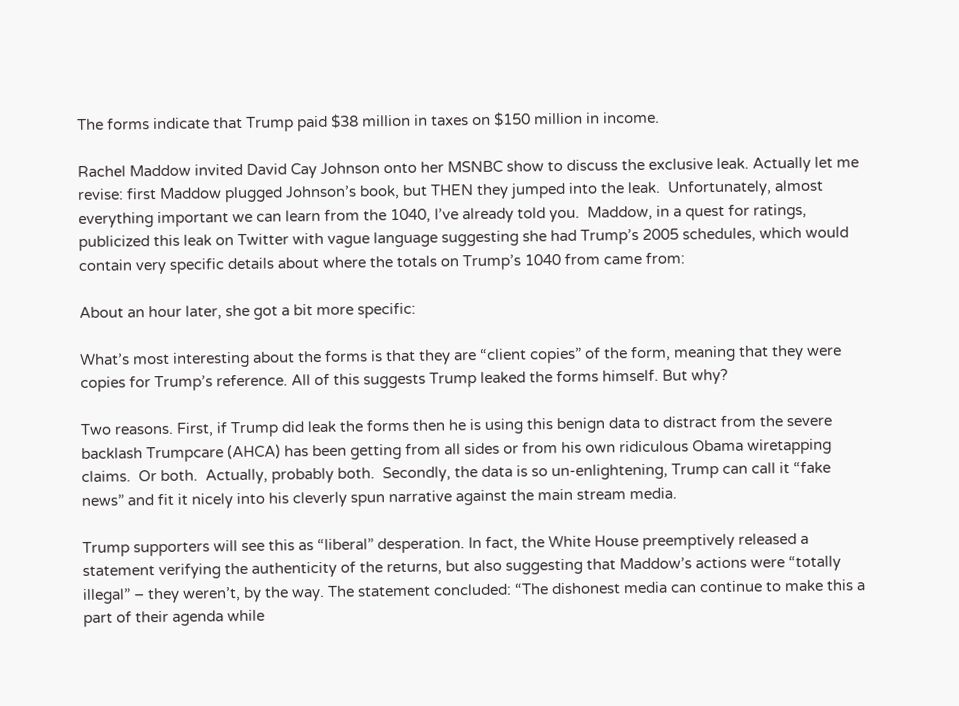The forms indicate that Trump paid $38 million in taxes on $150 million in income.

Rachel Maddow invited David Cay Johnson onto her MSNBC show to discuss the exclusive leak. Actually let me revise: first Maddow plugged Johnson’s book, but THEN they jumped into the leak.  Unfortunately, almost everything important we can learn from the 1040, I’ve already told you.  Maddow, in a quest for ratings, publicized this leak on Twitter with vague language suggesting she had Trump’s 2005 schedules, which would contain very specific details about where the totals on Trump’s 1040 from came from:

About an hour later, she got a bit more specific:

What’s most interesting about the forms is that they are “client copies” of the form, meaning that they were copies for Trump’s reference. All of this suggests Trump leaked the forms himself. But why?

Two reasons. First, if Trump did leak the forms then he is using this benign data to distract from the severe backlash Trumpcare (AHCA) has been getting from all sides or from his own ridiculous Obama wiretapping claims.  Or both.  Actually, probably both.  Secondly, the data is so un-enlightening, Trump can call it “fake news” and fit it nicely into his cleverly spun narrative against the main stream media.

Trump supporters will see this as “liberal” desperation. In fact, the White House preemptively released a statement verifying the authenticity of the returns, but also suggesting that Maddow’s actions were “totally illegal” – they weren’t, by the way. The statement concluded: “The dishonest media can continue to make this a part of their agenda while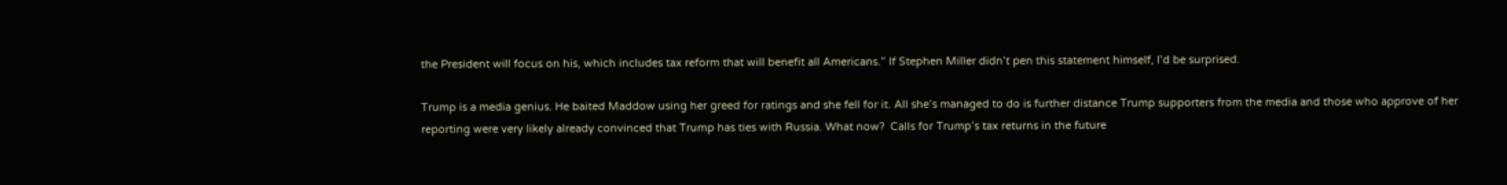the President will focus on his, which includes tax reform that will benefit all Americans.” If Stephen Miller didn’t pen this statement himself, I’d be surprised.

Trump is a media genius. He baited Maddow using her greed for ratings and she fell for it. All she’s managed to do is further distance Trump supporters from the media and those who approve of her reporting were very likely already convinced that Trump has ties with Russia. What now?  Calls for Trump’s tax returns in the future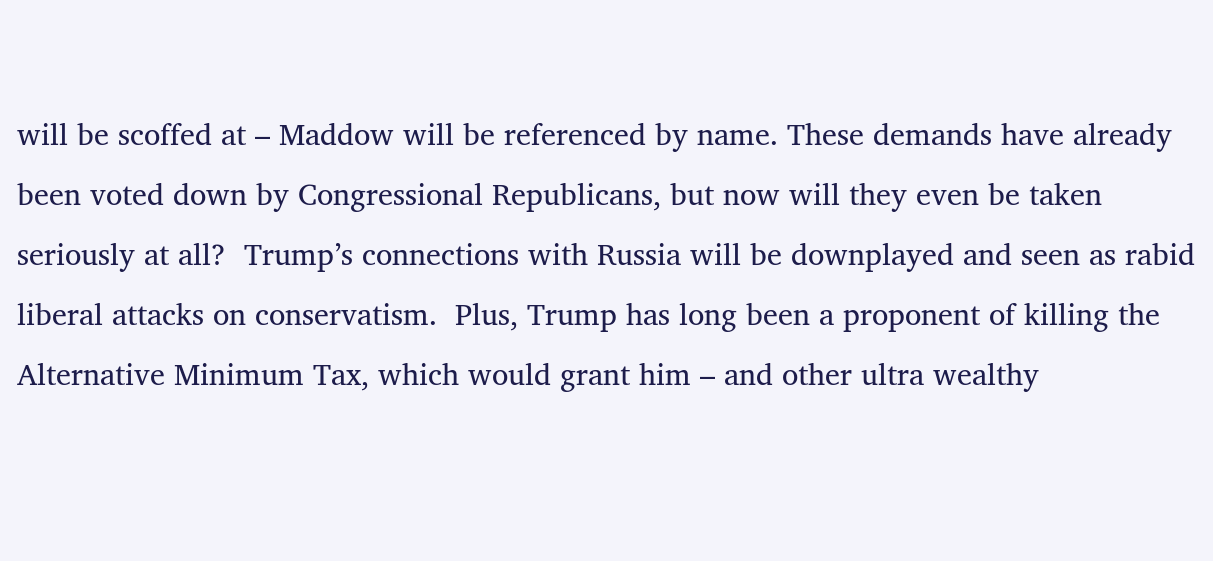will be scoffed at – Maddow will be referenced by name. These demands have already been voted down by Congressional Republicans, but now will they even be taken seriously at all?  Trump’s connections with Russia will be downplayed and seen as rabid liberal attacks on conservatism.  Plus, Trump has long been a proponent of killing the Alternative Minimum Tax, which would grant him – and other ultra wealthy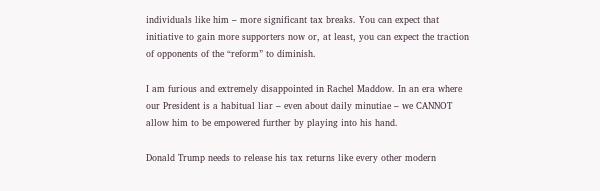individuals like him – more significant tax breaks. You can expect that initiative to gain more supporters now or, at least, you can expect the traction of opponents of the “reform” to diminish.

I am furious and extremely disappointed in Rachel Maddow. In an era where our President is a habitual liar – even about daily minutiae – we CANNOT allow him to be empowered further by playing into his hand.

Donald Trump needs to release his tax returns like every other modern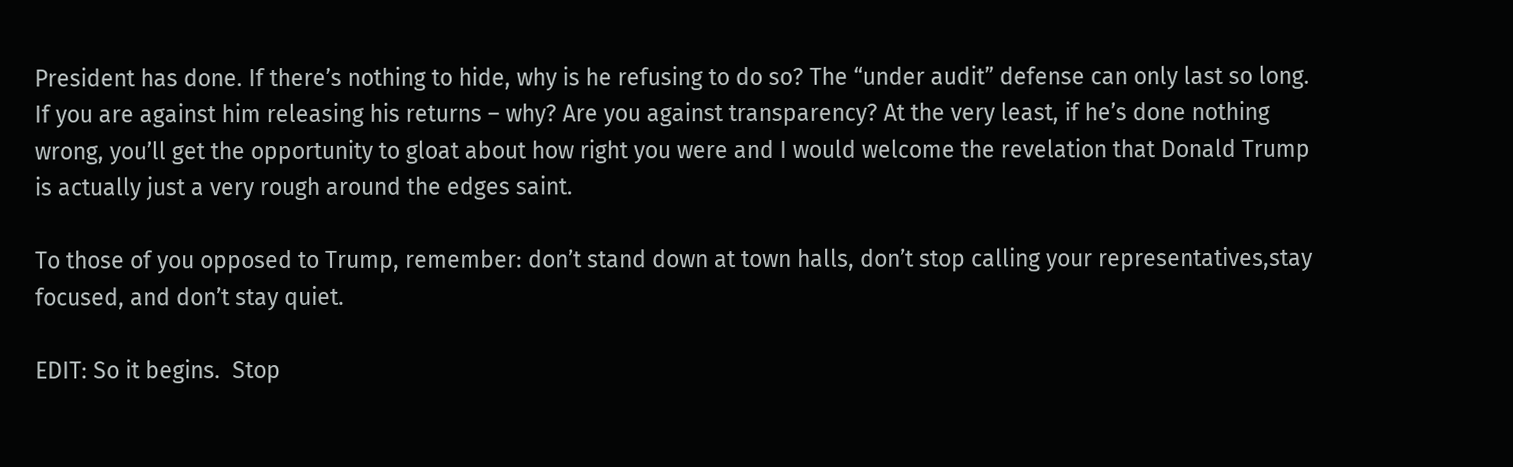President has done. If there’s nothing to hide, why is he refusing to do so? The “under audit” defense can only last so long. If you are against him releasing his returns – why? Are you against transparency? At the very least, if he’s done nothing wrong, you’ll get the opportunity to gloat about how right you were and I would welcome the revelation that Donald Trump is actually just a very rough around the edges saint.

To those of you opposed to Trump, remember: don’t stand down at town halls, don’t stop calling your representatives,stay focused, and don’t stay quiet.

EDIT: So it begins.  Stop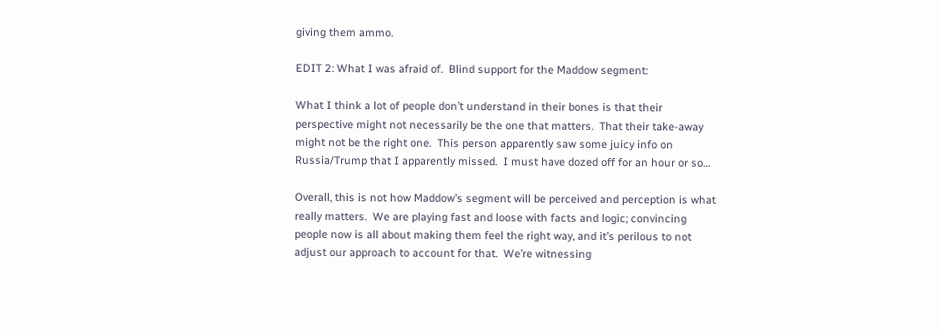giving them ammo.

EDIT 2: What I was afraid of.  Blind support for the Maddow segment:

What I think a lot of people don’t understand in their bones is that their perspective might not necessarily be the one that matters.  That their take-away might not be the right one.  This person apparently saw some juicy info on Russia/Trump that I apparently missed.  I must have dozed off for an hour or so…

Overall, this is not how Maddow’s segment will be perceived and perception is what really matters.  We are playing fast and loose with facts and logic; convincing people now is all about making them feel the right way, and it’s perilous to not adjust our approach to account for that.  We’re witnessing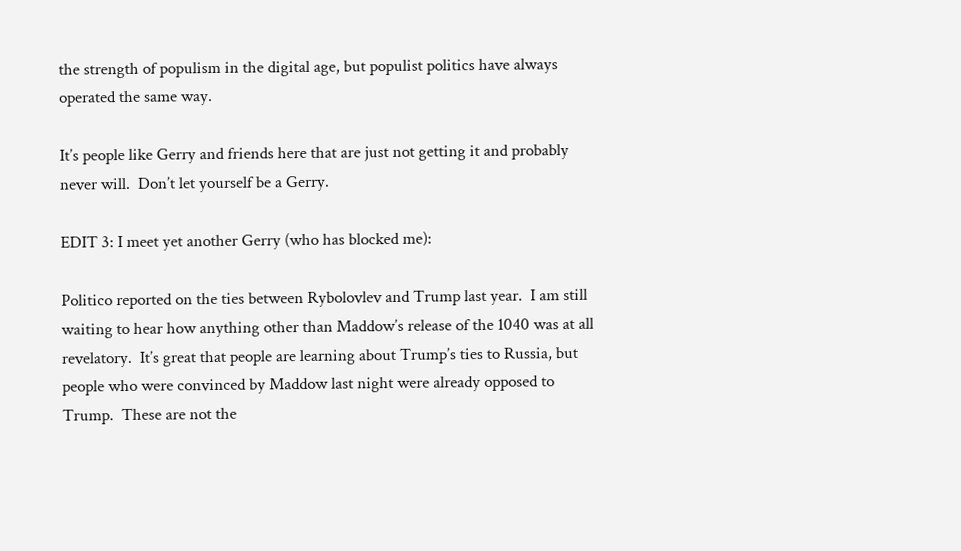the strength of populism in the digital age, but populist politics have always operated the same way.

It’s people like Gerry and friends here that are just not getting it and probably never will.  Don’t let yourself be a Gerry.

EDIT 3: I meet yet another Gerry (who has blocked me):

Politico reported on the ties between Rybolovlev and Trump last year.  I am still waiting to hear how anything other than Maddow’s release of the 1040 was at all revelatory.  It’s great that people are learning about Trump’s ties to Russia, but people who were convinced by Maddow last night were already opposed to Trump.  These are not the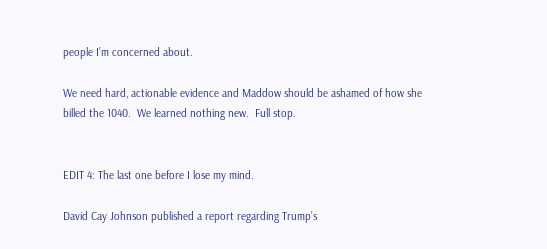people I’m concerned about.

We need hard, actionable evidence and Maddow should be ashamed of how she billed the 1040.  We learned nothing new.  Full stop.


EDIT 4: The last one before I lose my mind.

David Cay Johnson published a report regarding Trump’s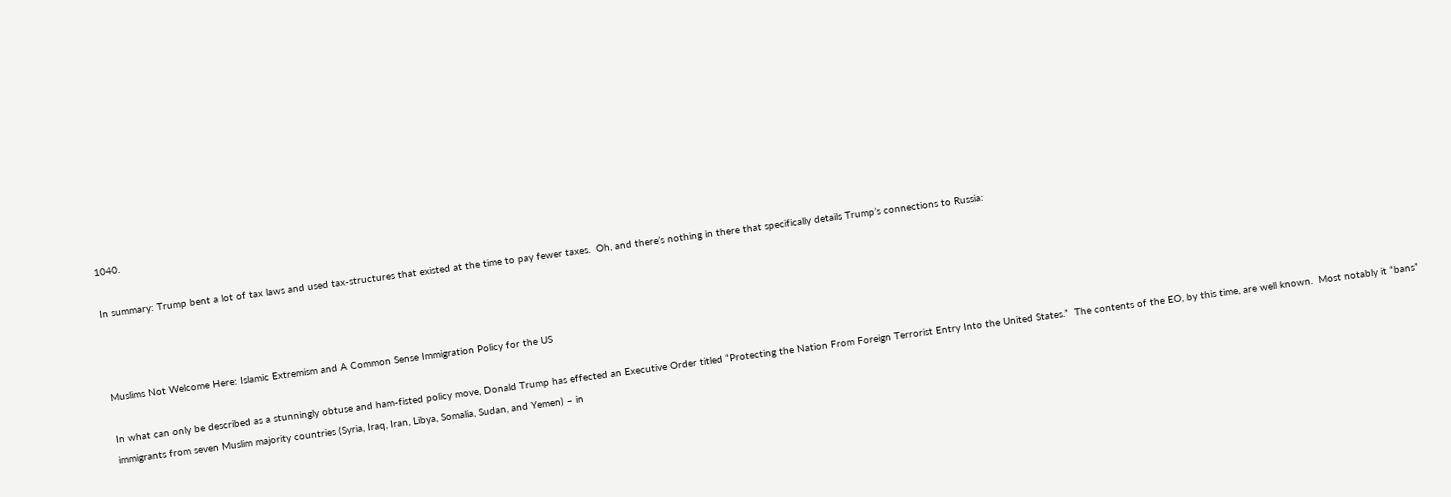1040.

In summary: Trump bent a lot of tax laws and used tax-structures that existed at the time to pay fewer taxes.  Oh, and there’s nothing in there that specifically details Trump’s connections to Russia:



Muslims Not Welcome Here: Islamic Extremism and A Common Sense Immigration Policy for the US

In what can only be described as a stunningly obtuse and ham-fisted policy move, Donald Trump has effected an Executive Order titled “Protecting the Nation From Foreign Terrorist Entry Into the United States.”  The contents of the EO, by this time, are well known.  Most notably it “bans” immigrants from seven Muslim majority countries (Syria, Iraq, Iran, Libya, Somalia, Sudan, and Yemen) – in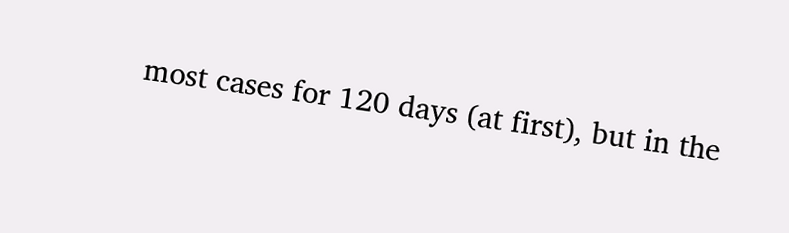most cases for 120 days (at first), but in the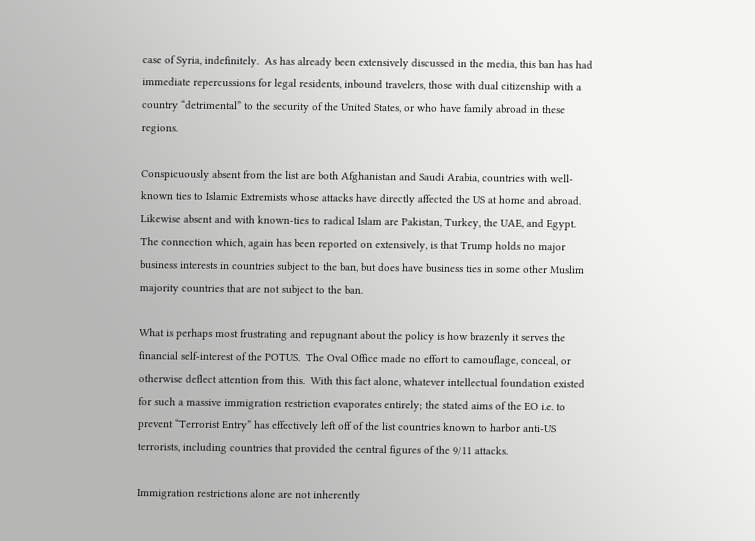case of Syria, indefinitely.  As has already been extensively discussed in the media, this ban has had immediate repercussions for legal residents, inbound travelers, those with dual citizenship with a country “detrimental” to the security of the United States, or who have family abroad in these regions.

Conspicuously absent from the list are both Afghanistan and Saudi Arabia, countries with well-known ties to Islamic Extremists whose attacks have directly affected the US at home and abroad.  Likewise absent and with known-ties to radical Islam are Pakistan, Turkey, the UAE, and Egypt.  The connection which, again has been reported on extensively, is that Trump holds no major business interests in countries subject to the ban, but does have business ties in some other Muslim majority countries that are not subject to the ban.

What is perhaps most frustrating and repugnant about the policy is how brazenly it serves the financial self-interest of the POTUS.  The Oval Office made no effort to camouflage, conceal, or otherwise deflect attention from this.  With this fact alone, whatever intellectual foundation existed for such a massive immigration restriction evaporates entirely; the stated aims of the EO i.e. to prevent “Terrorist Entry” has effectively left off of the list countries known to harbor anti-US terrorists, including countries that provided the central figures of the 9/11 attacks.

Immigration restrictions alone are not inherently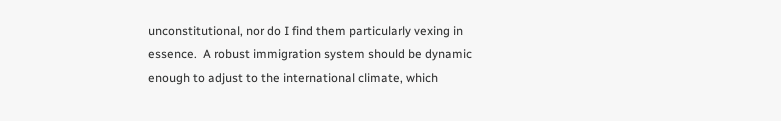unconstitutional, nor do I find them particularly vexing in essence.  A robust immigration system should be dynamic enough to adjust to the international climate, which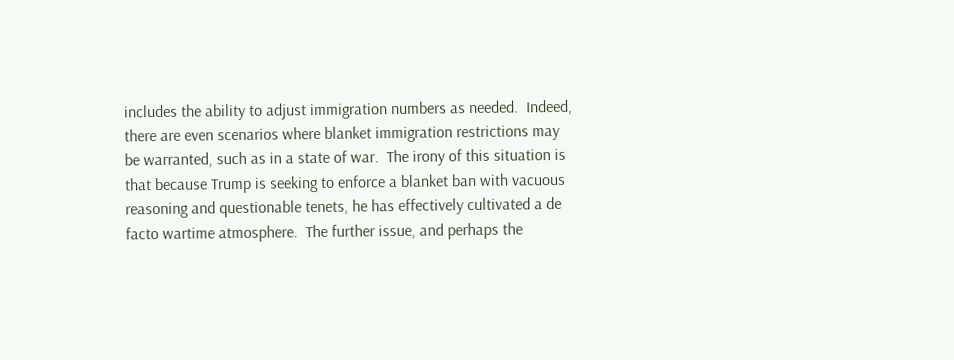includes the ability to adjust immigration numbers as needed.  Indeed, there are even scenarios where blanket immigration restrictions may be warranted, such as in a state of war.  The irony of this situation is that because Trump is seeking to enforce a blanket ban with vacuous reasoning and questionable tenets, he has effectively cultivated a de facto wartime atmosphere.  The further issue, and perhaps the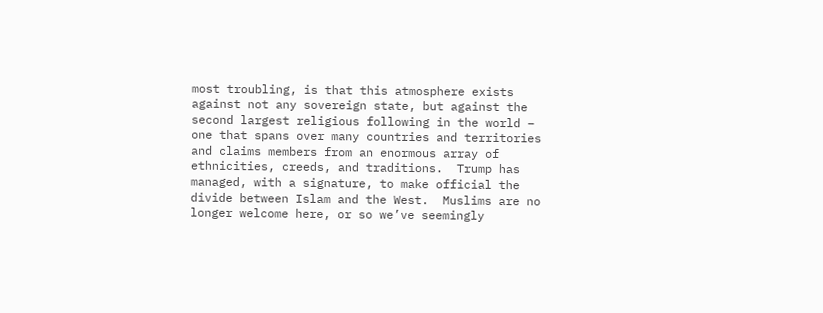most troubling, is that this atmosphere exists against not any sovereign state, but against the second largest religious following in the world – one that spans over many countries and territories and claims members from an enormous array of ethnicities, creeds, and traditions.  Trump has managed, with a signature, to make official the divide between Islam and the West.  Muslims are no longer welcome here, or so we’ve seemingly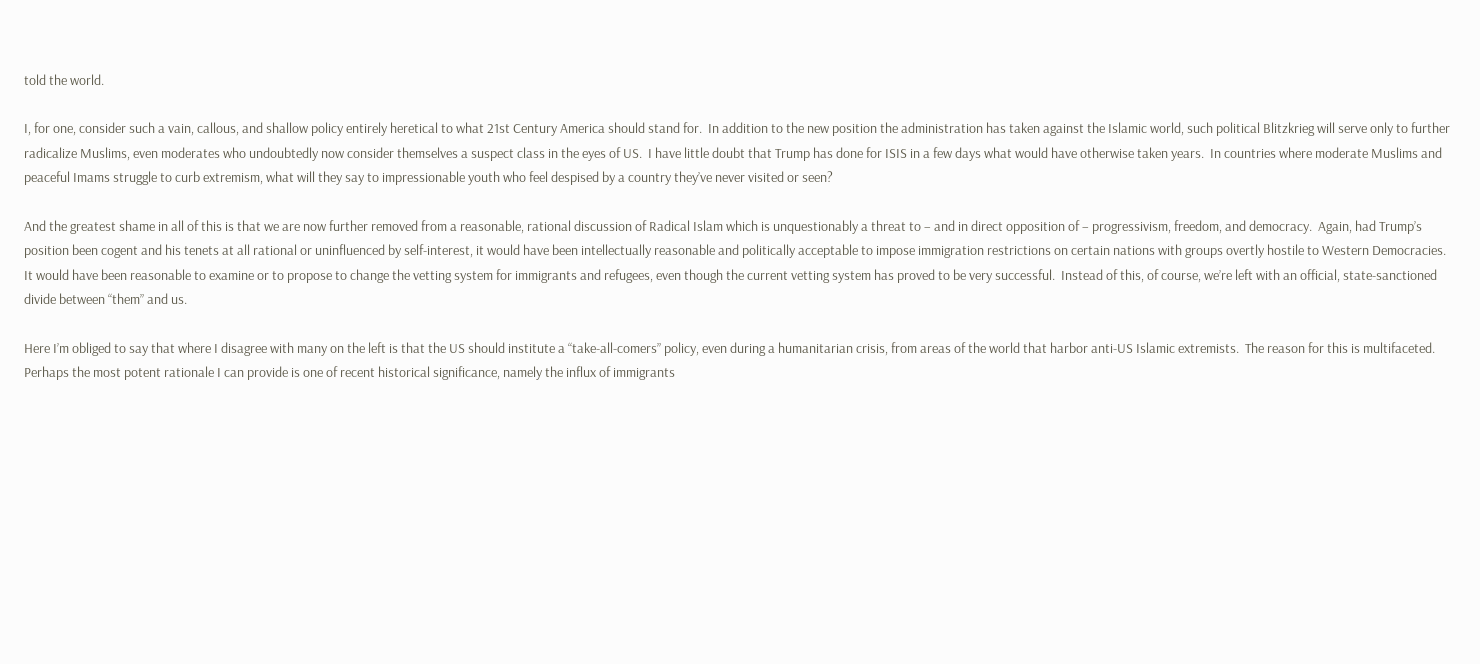told the world.

I, for one, consider such a vain, callous, and shallow policy entirely heretical to what 21st Century America should stand for.  In addition to the new position the administration has taken against the Islamic world, such political Blitzkrieg will serve only to further radicalize Muslims, even moderates who undoubtedly now consider themselves a suspect class in the eyes of US.  I have little doubt that Trump has done for ISIS in a few days what would have otherwise taken years.  In countries where moderate Muslims and peaceful Imams struggle to curb extremism, what will they say to impressionable youth who feel despised by a country they’ve never visited or seen?

And the greatest shame in all of this is that we are now further removed from a reasonable, rational discussion of Radical Islam which is unquestionably a threat to – and in direct opposition of – progressivism, freedom, and democracy.  Again, had Trump’s position been cogent and his tenets at all rational or uninfluenced by self-interest, it would have been intellectually reasonable and politically acceptable to impose immigration restrictions on certain nations with groups overtly hostile to Western Democracies.  It would have been reasonable to examine or to propose to change the vetting system for immigrants and refugees, even though the current vetting system has proved to be very successful.  Instead of this, of course, we’re left with an official, state-sanctioned divide between “them” and us.

Here I’m obliged to say that where I disagree with many on the left is that the US should institute a “take-all-comers” policy, even during a humanitarian crisis, from areas of the world that harbor anti-US Islamic extremists.  The reason for this is multifaceted.  Perhaps the most potent rationale I can provide is one of recent historical significance, namely the influx of immigrants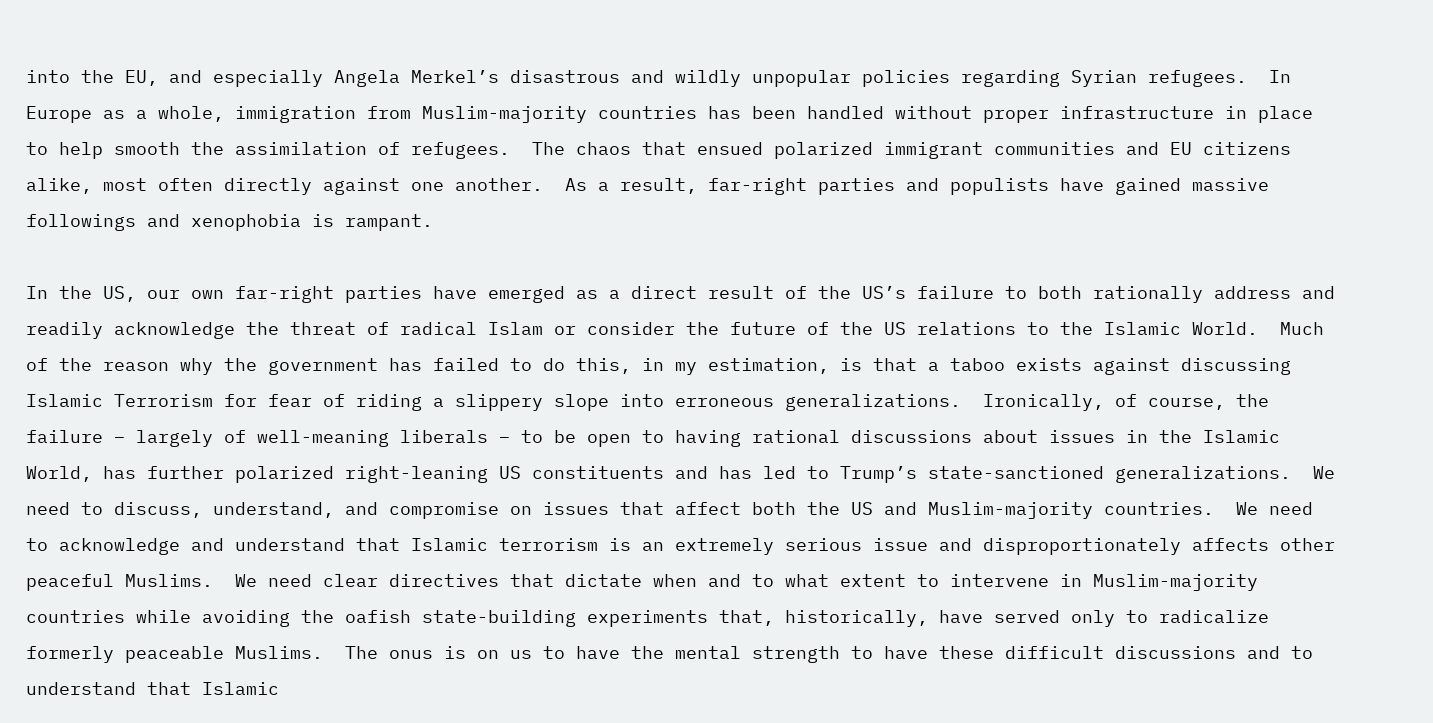into the EU, and especially Angela Merkel’s disastrous and wildly unpopular policies regarding Syrian refugees.  In Europe as a whole, immigration from Muslim-majority countries has been handled without proper infrastructure in place to help smooth the assimilation of refugees.  The chaos that ensued polarized immigrant communities and EU citizens alike, most often directly against one another.  As a result, far-right parties and populists have gained massive followings and xenophobia is rampant.

In the US, our own far-right parties have emerged as a direct result of the US’s failure to both rationally address and readily acknowledge the threat of radical Islam or consider the future of the US relations to the Islamic World.  Much of the reason why the government has failed to do this, in my estimation, is that a taboo exists against discussing Islamic Terrorism for fear of riding a slippery slope into erroneous generalizations.  Ironically, of course, the failure – largely of well-meaning liberals – to be open to having rational discussions about issues in the Islamic World, has further polarized right-leaning US constituents and has led to Trump’s state-sanctioned generalizations.  We need to discuss, understand, and compromise on issues that affect both the US and Muslim-majority countries.  We need to acknowledge and understand that Islamic terrorism is an extremely serious issue and disproportionately affects other peaceful Muslims.  We need clear directives that dictate when and to what extent to intervene in Muslim-majority countries while avoiding the oafish state-building experiments that, historically, have served only to radicalize formerly peaceable Muslims.  The onus is on us to have the mental strength to have these difficult discussions and to understand that Islamic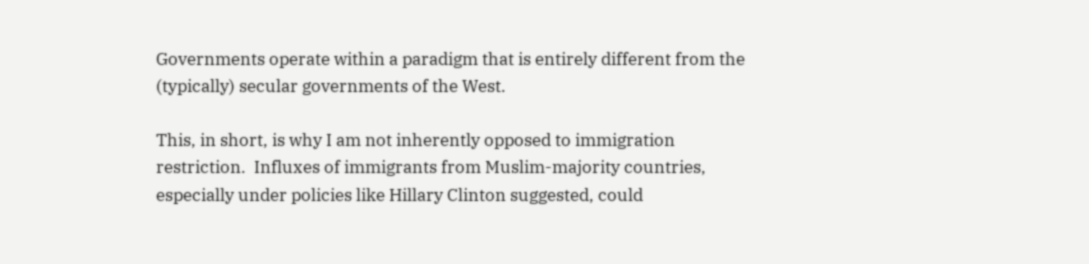Governments operate within a paradigm that is entirely different from the (typically) secular governments of the West.

This, in short, is why I am not inherently opposed to immigration restriction.  Influxes of immigrants from Muslim-majority countries, especially under policies like Hillary Clinton suggested, could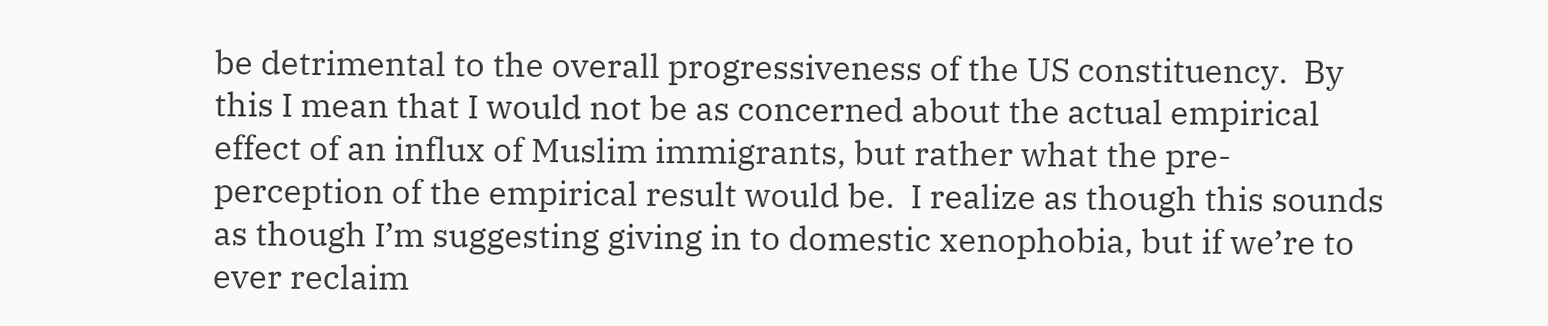be detrimental to the overall progressiveness of the US constituency.  By this I mean that I would not be as concerned about the actual empirical effect of an influx of Muslim immigrants, but rather what the pre-perception of the empirical result would be.  I realize as though this sounds as though I’m suggesting giving in to domestic xenophobia, but if we’re to ever reclaim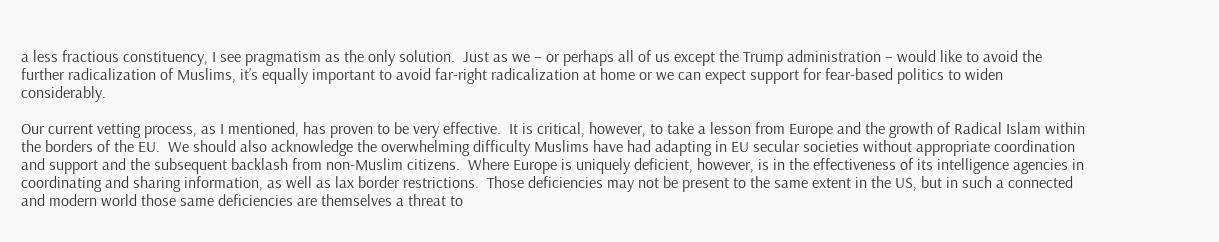a less fractious constituency, I see pragmatism as the only solution.  Just as we – or perhaps all of us except the Trump administration – would like to avoid the further radicalization of Muslims, it’s equally important to avoid far-right radicalization at home or we can expect support for fear-based politics to widen considerably.

Our current vetting process, as I mentioned, has proven to be very effective.  It is critical, however, to take a lesson from Europe and the growth of Radical Islam within the borders of the EU.  We should also acknowledge the overwhelming difficulty Muslims have had adapting in EU secular societies without appropriate coordination and support and the subsequent backlash from non-Muslim citizens.  Where Europe is uniquely deficient, however, is in the effectiveness of its intelligence agencies in coordinating and sharing information, as well as lax border restrictions.  Those deficiencies may not be present to the same extent in the US, but in such a connected and modern world those same deficiencies are themselves a threat to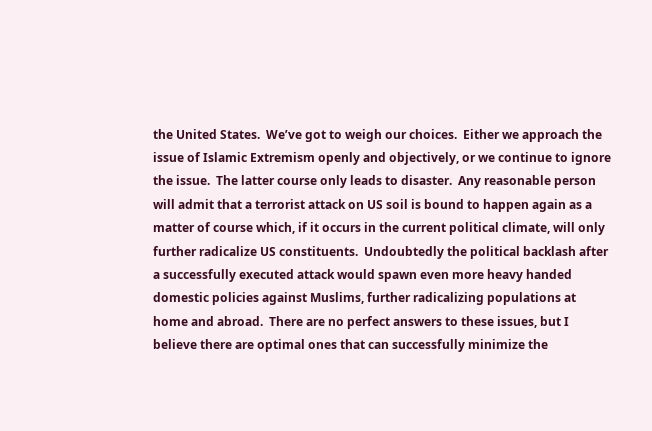the United States.  We’ve got to weigh our choices.  Either we approach the issue of Islamic Extremism openly and objectively, or we continue to ignore the issue.  The latter course only leads to disaster.  Any reasonable person will admit that a terrorist attack on US soil is bound to happen again as a matter of course which, if it occurs in the current political climate, will only further radicalize US constituents.  Undoubtedly the political backlash after a successfully executed attack would spawn even more heavy handed domestic policies against Muslims, further radicalizing populations at home and abroad.  There are no perfect answers to these issues, but I believe there are optimal ones that can successfully minimize the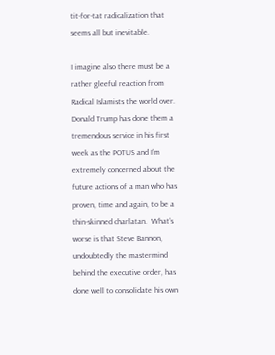tit-for-tat radicalization that seems all but inevitable.

I imagine also there must be a rather gleeful reaction from Radical Islamists the world over.  Donald Trump has done them a tremendous service in his first week as the POTUS and I’m extremely concerned about the future actions of a man who has proven, time and again, to be a thin-skinned charlatan.  What’s worse is that Steve Bannon, undoubtedly the mastermind behind the executive order, has done well to consolidate his own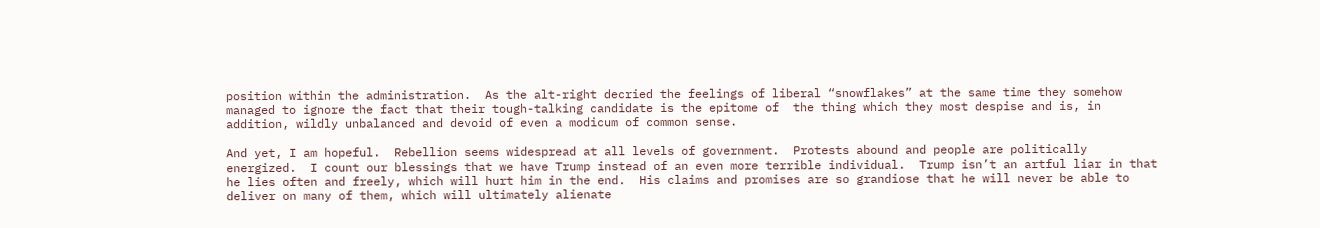position within the administration.  As the alt-right decried the feelings of liberal “snowflakes” at the same time they somehow managed to ignore the fact that their tough-talking candidate is the epitome of  the thing which they most despise and is, in addition, wildly unbalanced and devoid of even a modicum of common sense.

And yet, I am hopeful.  Rebellion seems widespread at all levels of government.  Protests abound and people are politically energized.  I count our blessings that we have Trump instead of an even more terrible individual.  Trump isn’t an artful liar in that he lies often and freely, which will hurt him in the end.  His claims and promises are so grandiose that he will never be able to deliver on many of them, which will ultimately alienate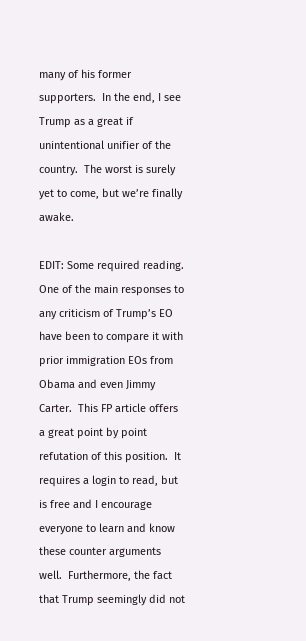many of his former supporters.  In the end, I see Trump as a great if unintentional unifier of the country.  The worst is surely yet to come, but we’re finally awake.

EDIT: Some required reading.  One of the main responses to any criticism of Trump’s EO have been to compare it with prior immigration EOs from Obama and even Jimmy Carter.  This FP article offers a great point by point refutation of this position.  It requires a login to read, but is free and I encourage everyone to learn and know these counter arguments well.  Furthermore, the fact that Trump seemingly did not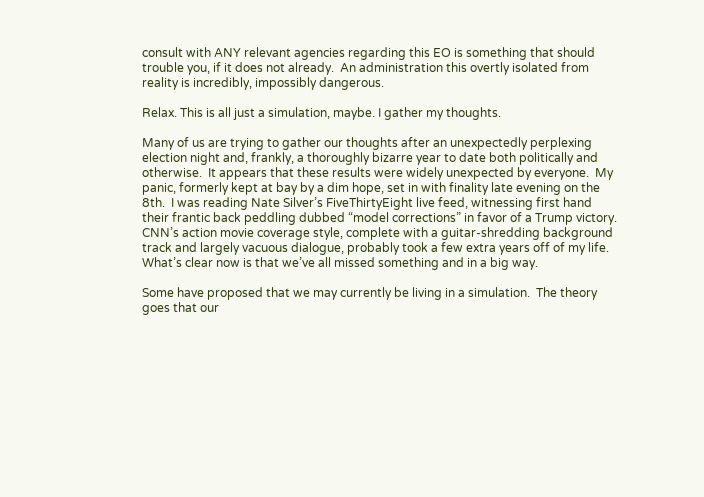consult with ANY relevant agencies regarding this EO is something that should trouble you, if it does not already.  An administration this overtly isolated from reality is incredibly, impossibly dangerous.

Relax. This is all just a simulation, maybe. I gather my thoughts.

Many of us are trying to gather our thoughts after an unexpectedly perplexing election night and, frankly, a thoroughly bizarre year to date both politically and otherwise.  It appears that these results were widely unexpected by everyone.  My panic, formerly kept at bay by a dim hope, set in with finality late evening on the 8th.  I was reading Nate Silver’s FiveThirtyEight live feed, witnessing first hand their frantic back peddling dubbed “model corrections” in favor of a Trump victory.  CNN’s action movie coverage style, complete with a guitar-shredding background track and largely vacuous dialogue, probably took a few extra years off of my life.  What’s clear now is that we’ve all missed something and in a big way.

Some have proposed that we may currently be living in a simulation.  The theory goes that our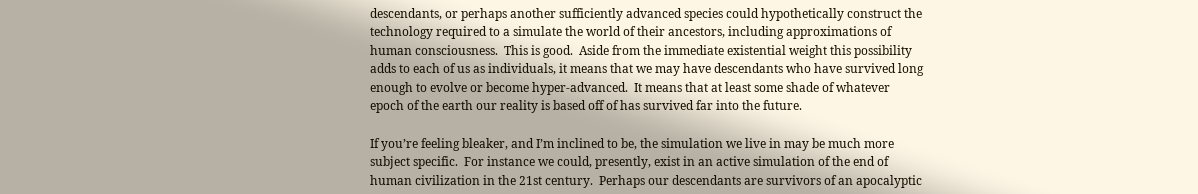descendants, or perhaps another sufficiently advanced species could hypothetically construct the technology required to a simulate the world of their ancestors, including approximations of human consciousness.  This is good.  Aside from the immediate existential weight this possibility adds to each of us as individuals, it means that we may have descendants who have survived long enough to evolve or become hyper-advanced.  It means that at least some shade of whatever epoch of the earth our reality is based off of has survived far into the future.

If you’re feeling bleaker, and I’m inclined to be, the simulation we live in may be much more subject specific.  For instance we could, presently, exist in an active simulation of the end of human civilization in the 21st century.  Perhaps our descendants are survivors of an apocalyptic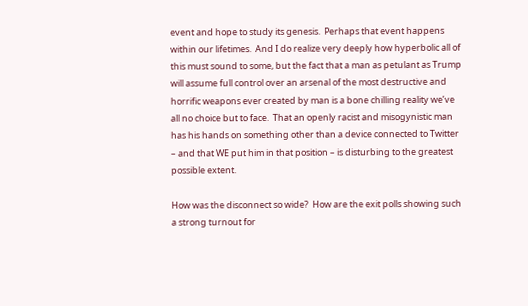event and hope to study its genesis.  Perhaps that event happens within our lifetimes.  And I do realize very deeply how hyperbolic all of this must sound to some, but the fact that a man as petulant as Trump will assume full control over an arsenal of the most destructive and horrific weapons ever created by man is a bone chilling reality we’ve all no choice but to face.  That an openly racist and misogynistic man has his hands on something other than a device connected to Twitter – and that WE put him in that position – is disturbing to the greatest possible extent.

How was the disconnect so wide?  How are the exit polls showing such a strong turnout for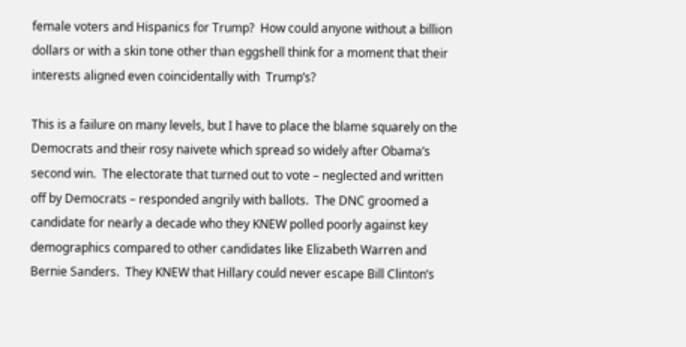female voters and Hispanics for Trump?  How could anyone without a billion dollars or with a skin tone other than eggshell think for a moment that their interests aligned even coincidentally with  Trump’s?

This is a failure on many levels, but I have to place the blame squarely on the Democrats and their rosy naivete which spread so widely after Obama’s second win.  The electorate that turned out to vote – neglected and written off by Democrats – responded angrily with ballots.  The DNC groomed a candidate for nearly a decade who they KNEW polled poorly against key demographics compared to other candidates like Elizabeth Warren and Bernie Sanders.  They KNEW that Hillary could never escape Bill Clinton’s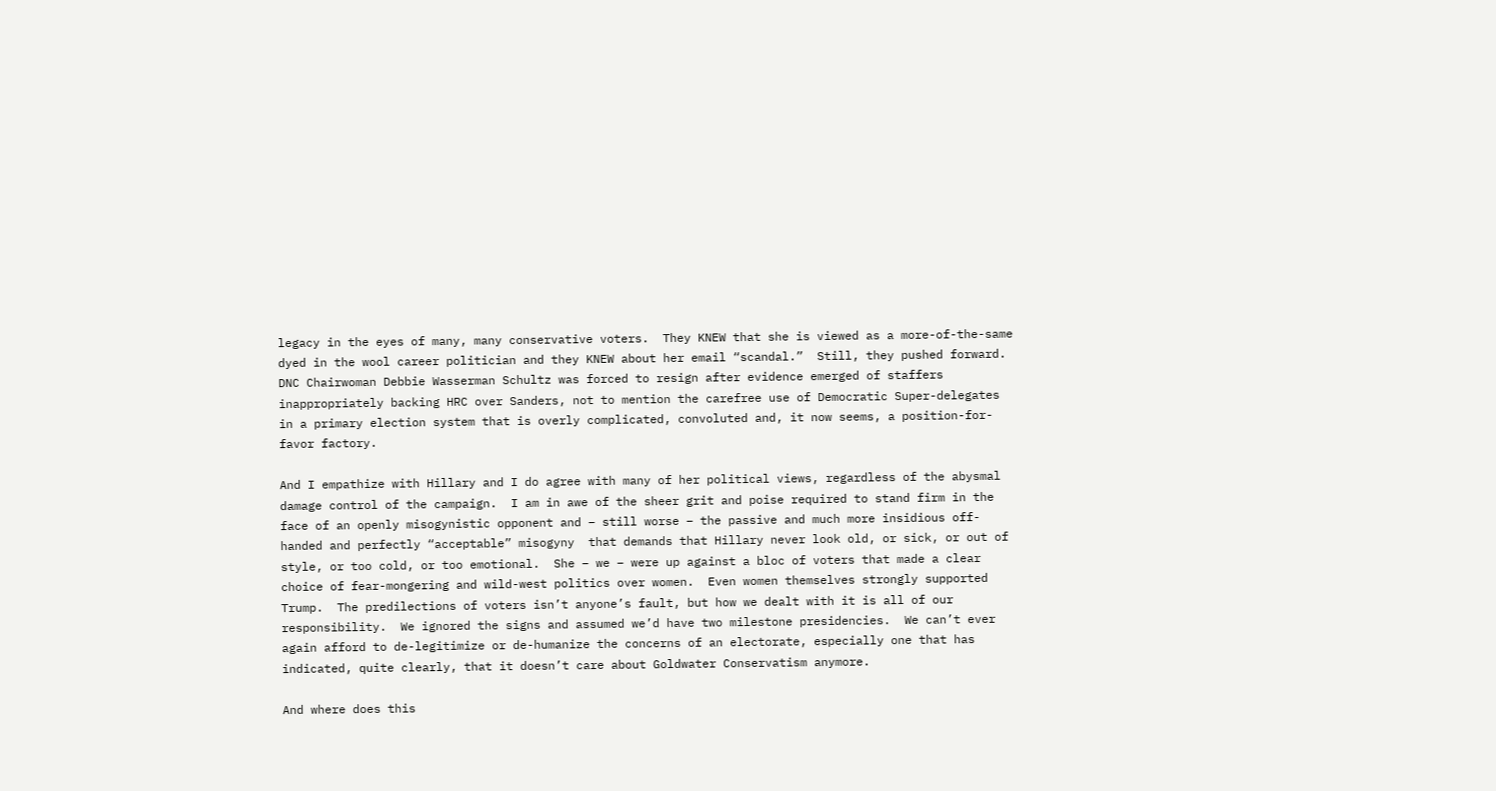legacy in the eyes of many, many conservative voters.  They KNEW that she is viewed as a more-of-the-same dyed in the wool career politician and they KNEW about her email “scandal.”  Still, they pushed forward. DNC Chairwoman Debbie Wasserman Schultz was forced to resign after evidence emerged of staffers inappropriately backing HRC over Sanders, not to mention the carefree use of Democratic Super-delegates in a primary election system that is overly complicated, convoluted and, it now seems, a position-for-favor factory.

And I empathize with Hillary and I do agree with many of her political views, regardless of the abysmal damage control of the campaign.  I am in awe of the sheer grit and poise required to stand firm in the face of an openly misogynistic opponent and – still worse – the passive and much more insidious off-handed and perfectly “acceptable” misogyny  that demands that Hillary never look old, or sick, or out of style, or too cold, or too emotional.  She – we – were up against a bloc of voters that made a clear choice of fear-mongering and wild-west politics over women.  Even women themselves strongly supported Trump.  The predilections of voters isn’t anyone’s fault, but how we dealt with it is all of our responsibility.  We ignored the signs and assumed we’d have two milestone presidencies.  We can’t ever again afford to de-legitimize or de-humanize the concerns of an electorate, especially one that has indicated, quite clearly, that it doesn’t care about Goldwater Conservatism anymore.

And where does this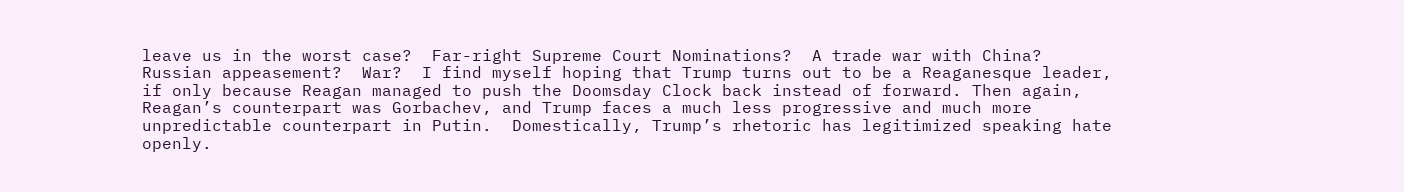leave us in the worst case?  Far-right Supreme Court Nominations?  A trade war with China?  Russian appeasement?  War?  I find myself hoping that Trump turns out to be a Reaganesque leader, if only because Reagan managed to push the Doomsday Clock back instead of forward. Then again, Reagan’s counterpart was Gorbachev, and Trump faces a much less progressive and much more unpredictable counterpart in Putin.  Domestically, Trump’s rhetoric has legitimized speaking hate openly.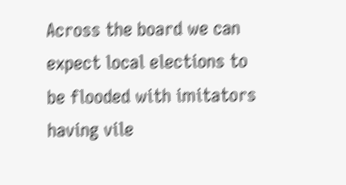Across the board we can expect local elections to be flooded with imitators having vile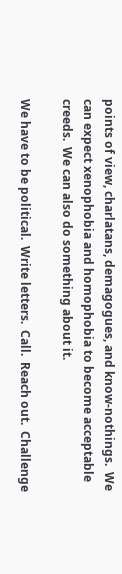points of view, charlatans, demagogues, and know-nothings.  We can expect xenophobia and homophobia to become acceptable creeds.  We can also do something about it.

We have to be political.  Write letters.  Call.  Reach out.  Challenge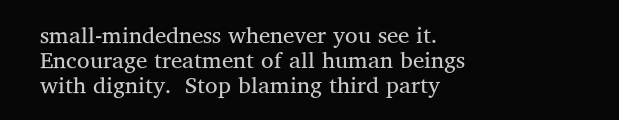small-mindedness whenever you see it.  Encourage treatment of all human beings with dignity.  Stop blaming third party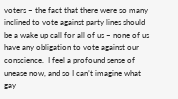voters – the fact that there were so many inclined to vote against party lines should be a wake up call for all of us – none of us have any obligation to vote against our conscience.  I feel a profound sense of unease now, and so I can’t imagine what gay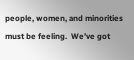people, women, and minorities must be feeling.  We’ve got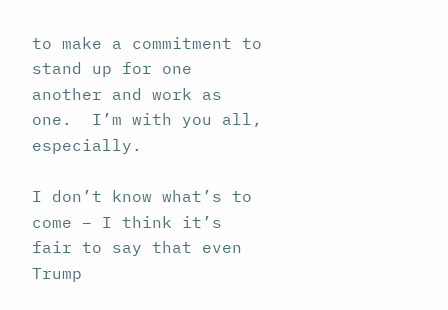to make a commitment to stand up for one another and work as one.  I’m with you all, especially.

I don’t know what’s to come – I think it’s fair to say that even Trump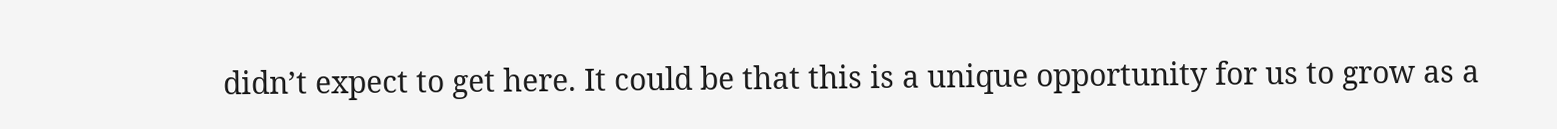didn’t expect to get here. It could be that this is a unique opportunity for us to grow as a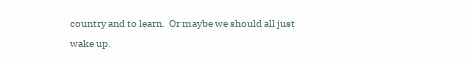country and to learn.  Or maybe we should all just wake up.